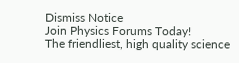Dismiss Notice
Join Physics Forums Today!
The friendliest, high quality science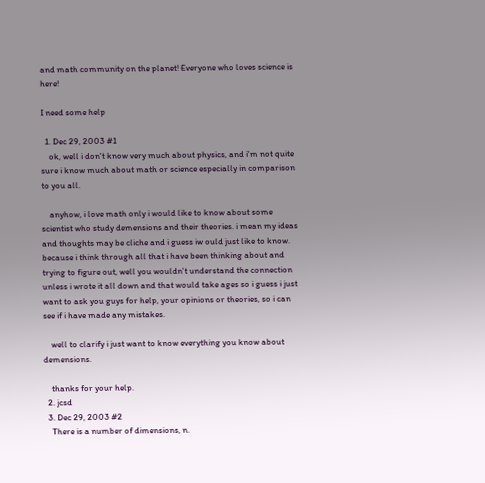and math community on the planet! Everyone who loves science is here!

I need some help

  1. Dec 29, 2003 #1
    ok, well i don't know very much about physics, and i'm not quite sure i know much about math or science especially in comparison to you all.

    anyhow, i love math only i would like to know about some scientist who study demensions and their theories. i mean my ideas and thoughts may be cliche and i guess iw ould just like to know. because i think through all that i have been thinking about and trying to figure out, well you wouldn't understand the connection unless i wrote it all down and that would take ages so i guess i just want to ask you guys for help, your opinions or theories, so i can see if i have made any mistakes.

    well to clarify i just want to know everything you know about demensions.

    thanks for your help.
  2. jcsd
  3. Dec 29, 2003 #2
    There is a number of dimensions, n.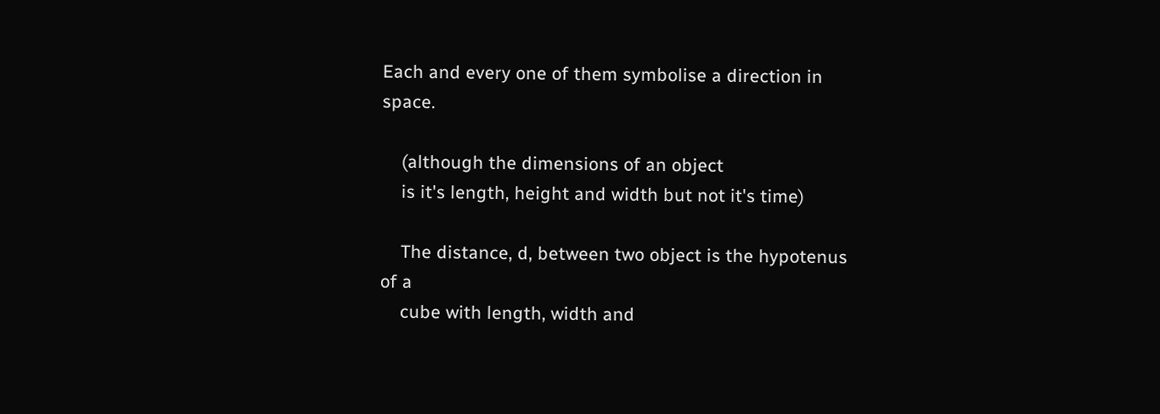Each and every one of them symbolise a direction in space.

    (although the dimensions of an object
    is it's length, height and width but not it's time)

    The distance, d, between two object is the hypotenus of a
    cube with length, width and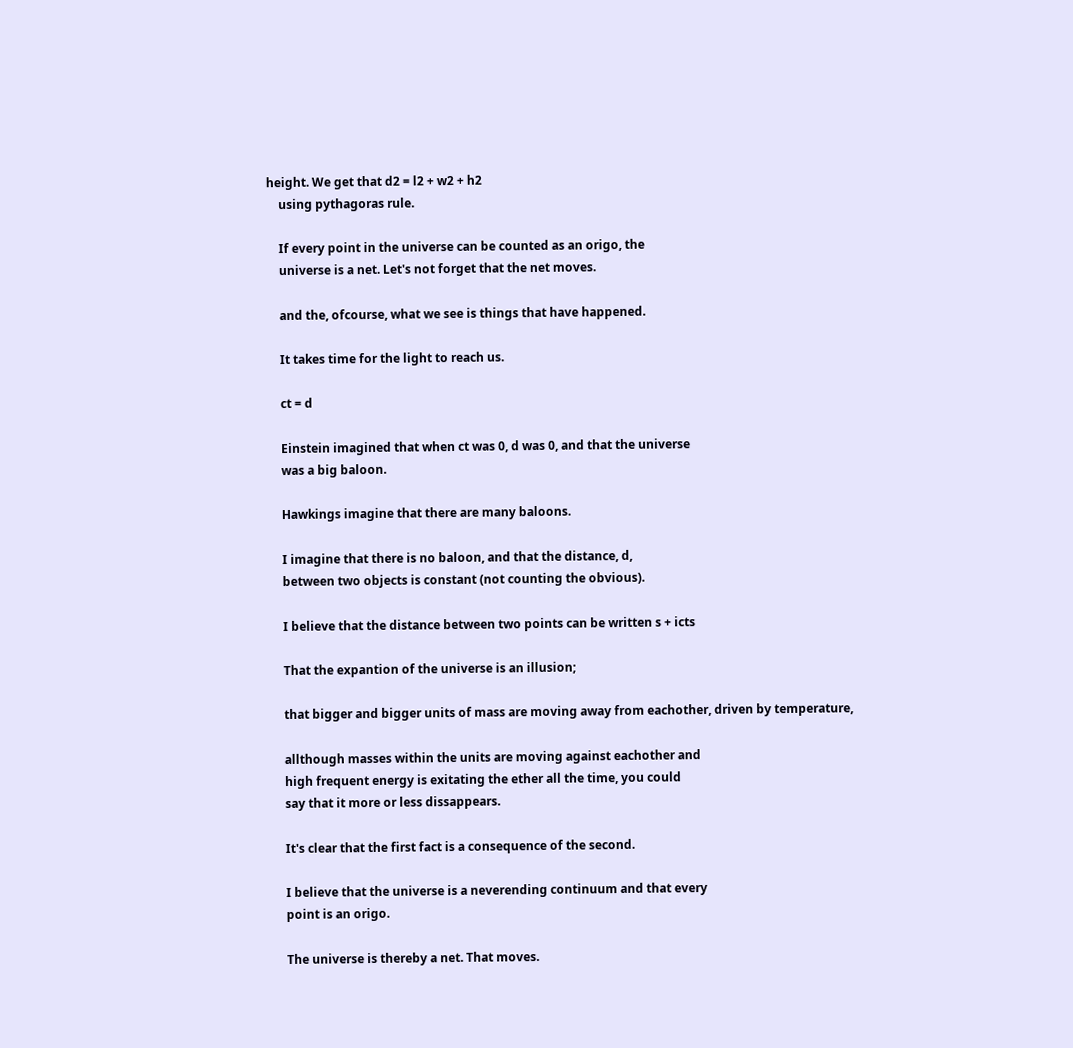height. We get that d2 = l2 + w2 + h2
    using pythagoras rule.

    If every point in the universe can be counted as an origo, the
    universe is a net. Let's not forget that the net moves.

    and the, ofcourse, what we see is things that have happened.

    It takes time for the light to reach us.

    ct = d

    Einstein imagined that when ct was 0, d was 0, and that the universe
    was a big baloon.

    Hawkings imagine that there are many baloons.

    I imagine that there is no baloon, and that the distance, d,
    between two objects is constant (not counting the obvious).

    I believe that the distance between two points can be written s + icts

    That the expantion of the universe is an illusion;

    that bigger and bigger units of mass are moving away from eachother, driven by temperature,

    allthough masses within the units are moving against eachother and
    high frequent energy is exitating the ether all the time, you could
    say that it more or less dissappears.

    It's clear that the first fact is a consequence of the second.

    I believe that the universe is a neverending continuum and that every
    point is an origo.

    The universe is thereby a net. That moves.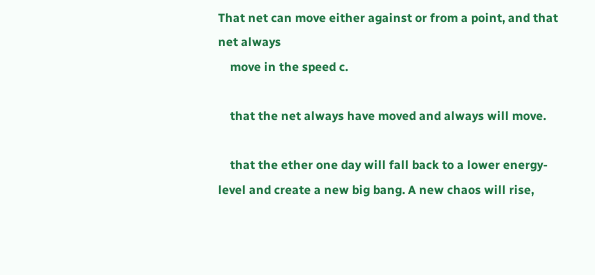That net can move either against or from a point, and that net always
    move in the speed c.

    that the net always have moved and always will move.

    that the ether one day will fall back to a lower energy-level and create a new big bang. A new chaos will rise,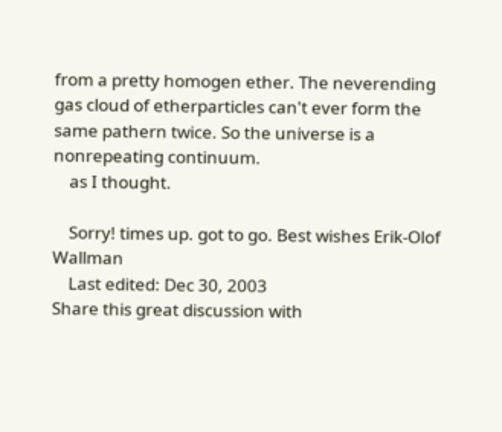from a pretty homogen ether. The neverending gas cloud of etherparticles can't ever form the same pathern twice. So the universe is a nonrepeating continuum.
    as I thought.

    Sorry! times up. got to go. Best wishes Erik-Olof Wallman
    Last edited: Dec 30, 2003
Share this great discussion with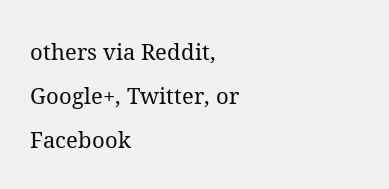others via Reddit, Google+, Twitter, or Facebook